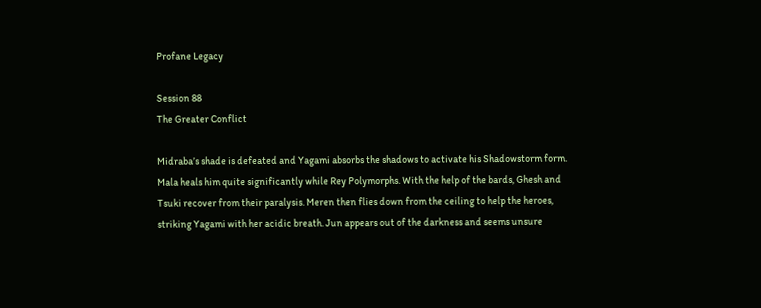Profane Legacy

Session 88
The Greater Conflict

Midraba’s shade is defeated and Yagami absorbs the shadows to activate his Shadowstorm form. Mala heals him quite significantly while Rey Polymorphs. With the help of the bards, Ghesh and Tsuki recover from their paralysis. Meren then flies down from the ceiling to help the heroes, striking Yagami with her acidic breath. Jun appears out of the darkness and seems unsure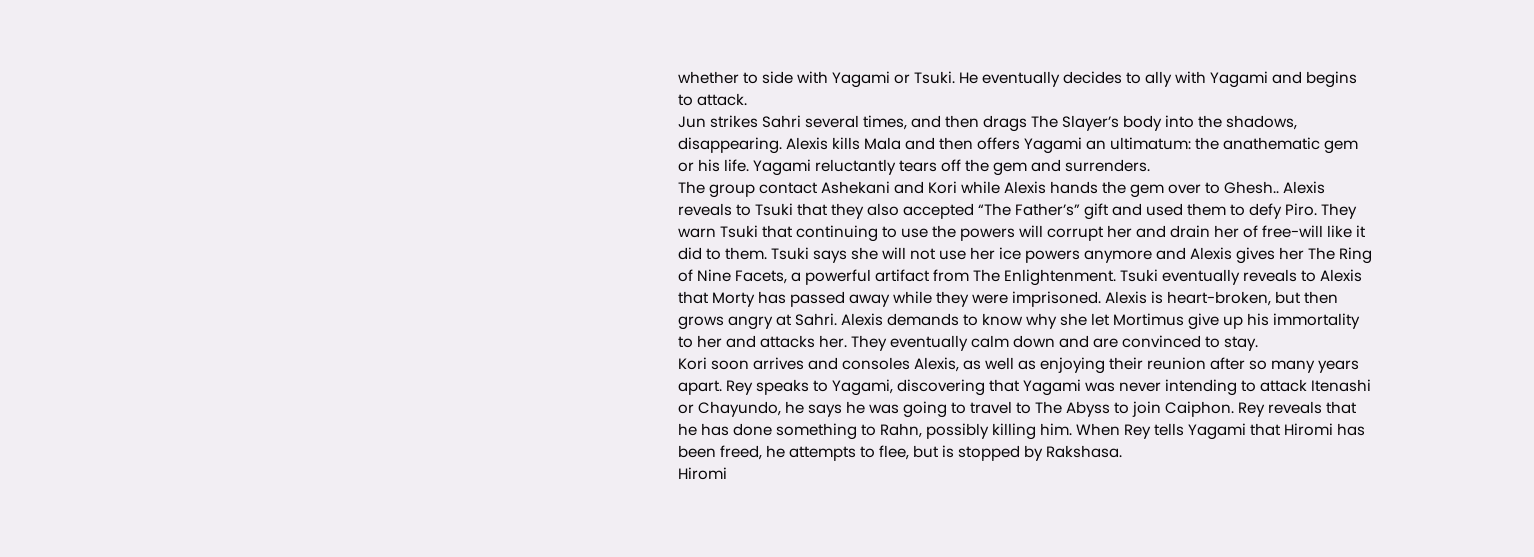whether to side with Yagami or Tsuki. He eventually decides to ally with Yagami and begins to attack.
Jun strikes Sahri several times, and then drags The Slayer’s body into the shadows, disappearing. Alexis kills Mala and then offers Yagami an ultimatum: the anathematic gem or his life. Yagami reluctantly tears off the gem and surrenders.
The group contact Ashekani and Kori while Alexis hands the gem over to Ghesh.. Alexis reveals to Tsuki that they also accepted “The Father’s” gift and used them to defy Piro. They warn Tsuki that continuing to use the powers will corrupt her and drain her of free-will like it did to them. Tsuki says she will not use her ice powers anymore and Alexis gives her The Ring of Nine Facets, a powerful artifact from The Enlightenment. Tsuki eventually reveals to Alexis that Morty has passed away while they were imprisoned. Alexis is heart-broken, but then grows angry at Sahri. Alexis demands to know why she let Mortimus give up his immortality to her and attacks her. They eventually calm down and are convinced to stay.
Kori soon arrives and consoles Alexis, as well as enjoying their reunion after so many years apart. Rey speaks to Yagami, discovering that Yagami was never intending to attack Itenashi or Chayundo, he says he was going to travel to The Abyss to join Caiphon. Rey reveals that he has done something to Rahn, possibly killing him. When Rey tells Yagami that Hiromi has been freed, he attempts to flee, but is stopped by Rakshasa.
Hiromi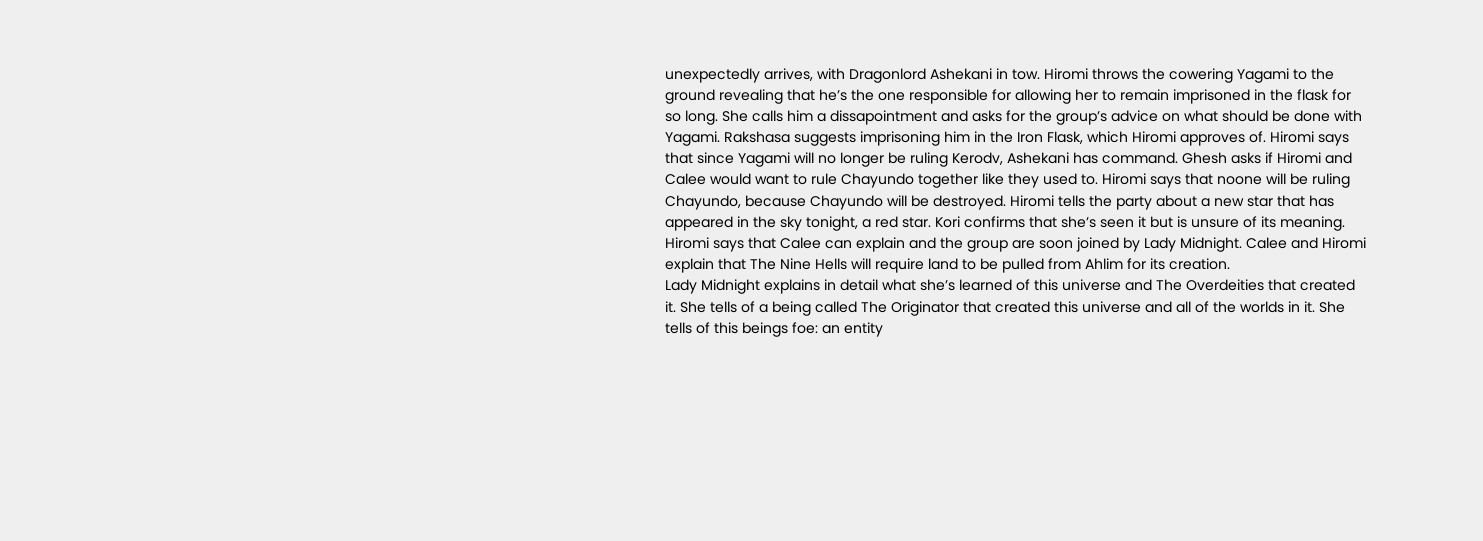unexpectedly arrives, with Dragonlord Ashekani in tow. Hiromi throws the cowering Yagami to the ground revealing that he’s the one responsible for allowing her to remain imprisoned in the flask for so long. She calls him a dissapointment and asks for the group’s advice on what should be done with Yagami. Rakshasa suggests imprisoning him in the Iron Flask, which Hiromi approves of. Hiromi says that since Yagami will no longer be ruling Kerodv, Ashekani has command. Ghesh asks if Hiromi and Calee would want to rule Chayundo together like they used to. Hiromi says that noone will be ruling Chayundo, because Chayundo will be destroyed. Hiromi tells the party about a new star that has appeared in the sky tonight, a red star. Kori confirms that she’s seen it but is unsure of its meaning. Hiromi says that Calee can explain and the group are soon joined by Lady Midnight. Calee and Hiromi explain that The Nine Hells will require land to be pulled from Ahlim for its creation.
Lady Midnight explains in detail what she’s learned of this universe and The Overdeities that created it. She tells of a being called The Originator that created this universe and all of the worlds in it. She tells of this beings foe: an entity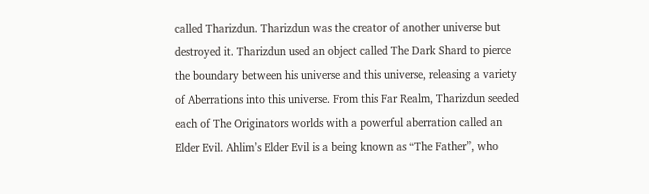called Tharizdun. Tharizdun was the creator of another universe but destroyed it. Tharizdun used an object called The Dark Shard to pierce the boundary between his universe and this universe, releasing a variety of Aberrations into this universe. From this Far Realm, Tharizdun seeded each of The Originators worlds with a powerful aberration called an Elder Evil. Ahlim’s Elder Evil is a being known as “The Father”, who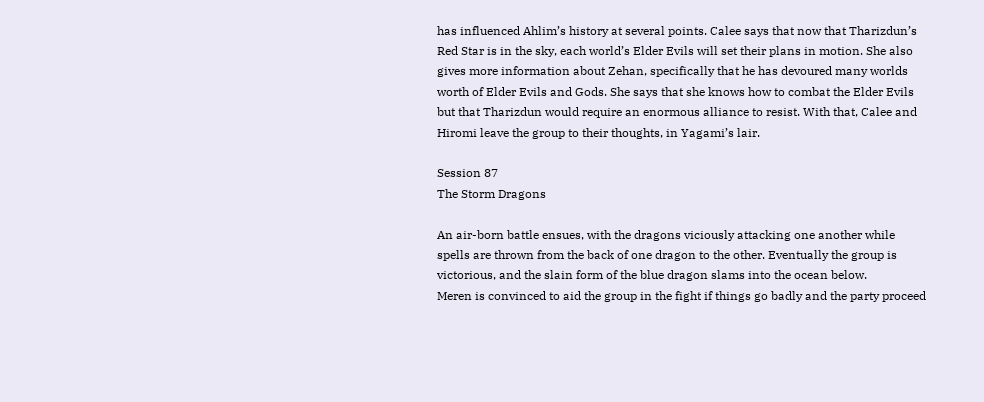has influenced Ahlim’s history at several points. Calee says that now that Tharizdun’s Red Star is in the sky, each world’s Elder Evils will set their plans in motion. She also gives more information about Zehan, specifically that he has devoured many worlds worth of Elder Evils and Gods. She says that she knows how to combat the Elder Evils but that Tharizdun would require an enormous alliance to resist. With that, Calee and Hiromi leave the group to their thoughts, in Yagami’s lair.

Session 87
The Storm Dragons

An air-born battle ensues, with the dragons viciously attacking one another while spells are thrown from the back of one dragon to the other. Eventually the group is victorious, and the slain form of the blue dragon slams into the ocean below.
Meren is convinced to aid the group in the fight if things go badly and the party proceed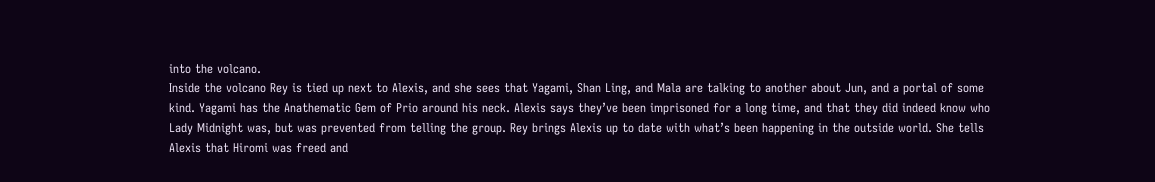into the volcano.
Inside the volcano Rey is tied up next to Alexis, and she sees that Yagami, Shan Ling, and Mala are talking to another about Jun, and a portal of some kind. Yagami has the Anathematic Gem of Prio around his neck. Alexis says they’ve been imprisoned for a long time, and that they did indeed know who Lady Midnight was, but was prevented from telling the group. Rey brings Alexis up to date with what’s been happening in the outside world. She tells Alexis that Hiromi was freed and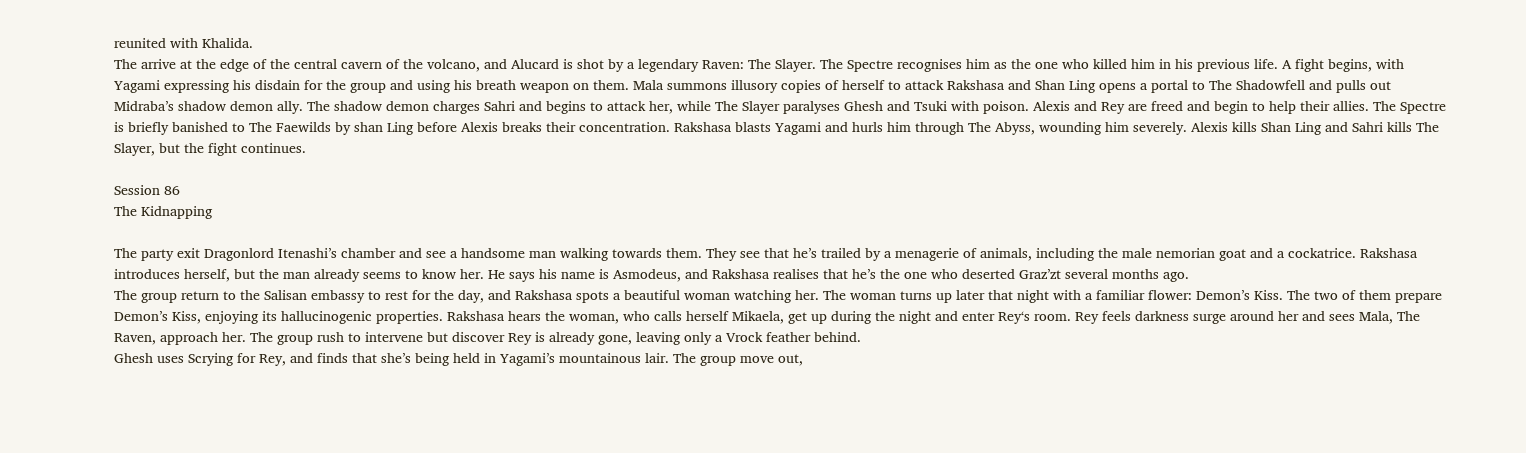reunited with Khalida.
The arrive at the edge of the central cavern of the volcano, and Alucard is shot by a legendary Raven: The Slayer. The Spectre recognises him as the one who killed him in his previous life. A fight begins, with Yagami expressing his disdain for the group and using his breath weapon on them. Mala summons illusory copies of herself to attack Rakshasa and Shan Ling opens a portal to The Shadowfell and pulls out Midraba’s shadow demon ally. The shadow demon charges Sahri and begins to attack her, while The Slayer paralyses Ghesh and Tsuki with poison. Alexis and Rey are freed and begin to help their allies. The Spectre is briefly banished to The Faewilds by shan Ling before Alexis breaks their concentration. Rakshasa blasts Yagami and hurls him through The Abyss, wounding him severely. Alexis kills Shan Ling and Sahri kills The Slayer, but the fight continues.

Session 86
The Kidnapping

The party exit Dragonlord Itenashi’s chamber and see a handsome man walking towards them. They see that he’s trailed by a menagerie of animals, including the male nemorian goat and a cockatrice. Rakshasa introduces herself, but the man already seems to know her. He says his name is Asmodeus, and Rakshasa realises that he’s the one who deserted Graz’zt several months ago.
The group return to the Salisan embassy to rest for the day, and Rakshasa spots a beautiful woman watching her. The woman turns up later that night with a familiar flower: Demon’s Kiss. The two of them prepare Demon’s Kiss, enjoying its hallucinogenic properties. Rakshasa hears the woman, who calls herself Mikaela, get up during the night and enter Rey‘s room. Rey feels darkness surge around her and sees Mala, The Raven, approach her. The group rush to intervene but discover Rey is already gone, leaving only a Vrock feather behind.
Ghesh uses Scrying for Rey, and finds that she’s being held in Yagami’s mountainous lair. The group move out,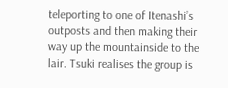teleporting to one of Itenashi’s outposts and then making their way up the mountainside to the lair. Tsuki realises the group is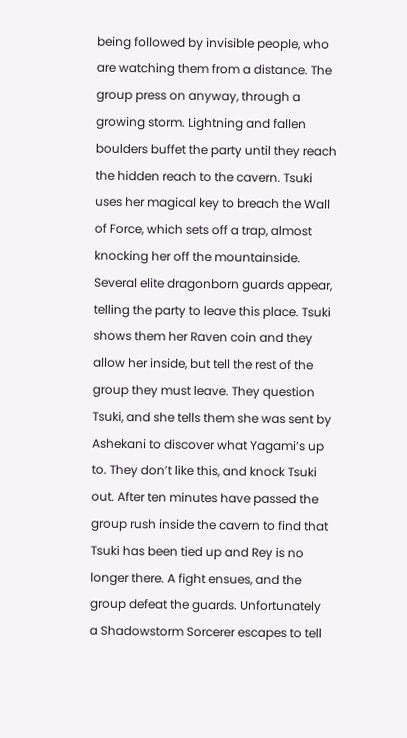being followed by invisible people, who are watching them from a distance. The group press on anyway, through a growing storm. Lightning and fallen boulders buffet the party until they reach the hidden reach to the cavern. Tsuki uses her magical key to breach the Wall of Force, which sets off a trap, almost knocking her off the mountainside. Several elite dragonborn guards appear, telling the party to leave this place. Tsuki shows them her Raven coin and they allow her inside, but tell the rest of the group they must leave. They question Tsuki, and she tells them she was sent by Ashekani to discover what Yagami’s up to. They don’t like this, and knock Tsuki out. After ten minutes have passed the group rush inside the cavern to find that Tsuki has been tied up and Rey is no longer there. A fight ensues, and the group defeat the guards. Unfortunately a Shadowstorm Sorcerer escapes to tell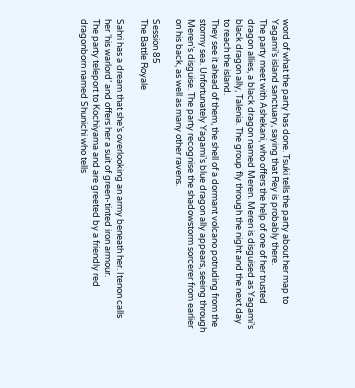word of what the party has done. Tsuki tells the party about her map to Yagami’s island sanctuary, saying that Rey is probably there.
The party meet with Ashekani, who offers the help of one of her trusted dragon allies, a black dragon named Meren. Meren is disguised as Yagami’s black dragon ally, Talenia. The group fly through the night and the next day to reach the island.
They see it ahead of them, the shell of a dormant volcano potruding from the stormy sea. Unfortunately Yagami’s blue dragon ally appears, seeing through Meren’s disguise. The party recognise the shadowstorm sorcerer from earlier on his back, as well as many other ravens.

Session 85
The Battle Royale

Sahri has a dream that she’s overlooking an army beneath her. Itenon calls her ‘his warlord’ and offers her a suit of green-tinted iron armour.
The party teleport to Kochiyama and are greeted by a friendly red dragonborn named Shunichi who tells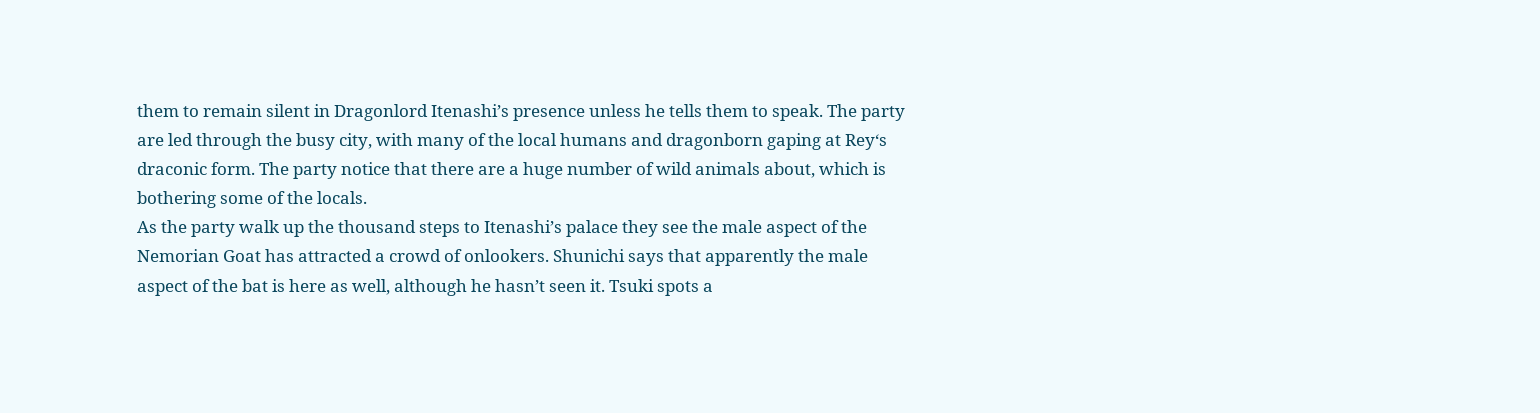them to remain silent in Dragonlord Itenashi’s presence unless he tells them to speak. The party are led through the busy city, with many of the local humans and dragonborn gaping at Rey‘s draconic form. The party notice that there are a huge number of wild animals about, which is bothering some of the locals.
As the party walk up the thousand steps to Itenashi’s palace they see the male aspect of the Nemorian Goat has attracted a crowd of onlookers. Shunichi says that apparently the male aspect of the bat is here as well, although he hasn’t seen it. Tsuki spots a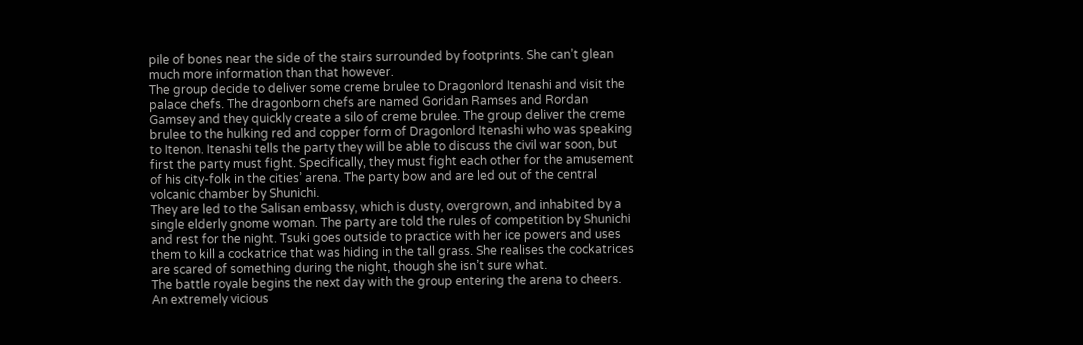pile of bones near the side of the stairs surrounded by footprints. She can’t glean much more information than that however.
The group decide to deliver some creme brulee to Dragonlord Itenashi and visit the palace chefs. The dragonborn chefs are named Goridan Ramses and Rordan Gamsey and they quickly create a silo of creme brulee. The group deliver the creme brulee to the hulking red and copper form of Dragonlord Itenashi who was speaking to Itenon. Itenashi tells the party they will be able to discuss the civil war soon, but first the party must fight. Specifically, they must fight each other for the amusement of his city-folk in the cities’ arena. The party bow and are led out of the central volcanic chamber by Shunichi.
They are led to the Salisan embassy, which is dusty, overgrown, and inhabited by a single elderly gnome woman. The party are told the rules of competition by Shunichi and rest for the night. Tsuki goes outside to practice with her ice powers and uses them to kill a cockatrice that was hiding in the tall grass. She realises the cockatrices are scared of something during the night, though she isn’t sure what.
The battle royale begins the next day with the group entering the arena to cheers. An extremely vicious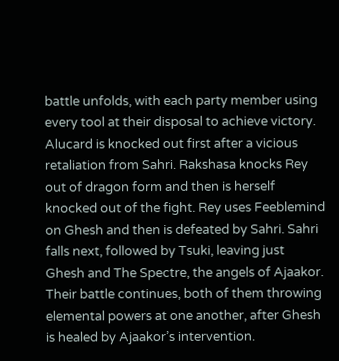battle unfolds, with each party member using every tool at their disposal to achieve victory. Alucard is knocked out first after a vicious retaliation from Sahri. Rakshasa knocks Rey out of dragon form and then is herself knocked out of the fight. Rey uses Feeblemind on Ghesh and then is defeated by Sahri. Sahri falls next, followed by Tsuki, leaving just Ghesh and The Spectre, the angels of Ajaakor. Their battle continues, both of them throwing elemental powers at one another, after Ghesh is healed by Ajaakor’s intervention.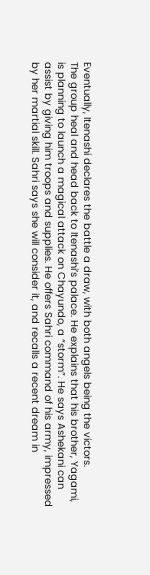Eventually, Itenashi declares the battle a draw, with both angels being the victors.
The group heal and head back to Itenashi’s palace. He explains that his brother, Yagami, is planning to launch a magical attack on Chayundo, a “storm”. He says Ashekani can assist by giving him troops and supplies. He offers Sahri command of his army, impressed by her martial skill. Sahri says she will consider it, and recalls a recent dream in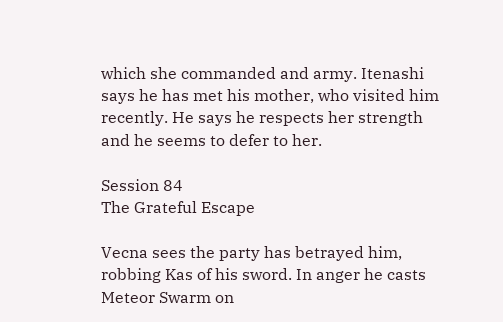which she commanded and army. Itenashi says he has met his mother, who visited him recently. He says he respects her strength and he seems to defer to her.

Session 84
The Grateful Escape

Vecna sees the party has betrayed him, robbing Kas of his sword. In anger he casts Meteor Swarm on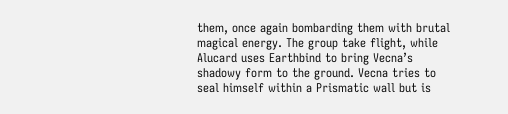them, once again bombarding them with brutal magical energy. The group take flight, while Alucard uses Earthbind to bring Vecna’s shadowy form to the ground. Vecna tries to seal himself within a Prismatic wall but is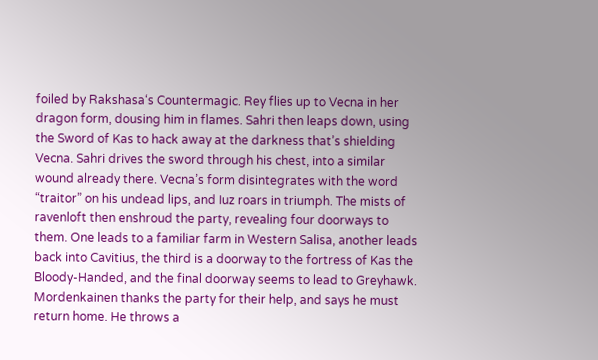foiled by Rakshasa‘s Countermagic. Rey flies up to Vecna in her dragon form, dousing him in flames. Sahri then leaps down, using the Sword of Kas to hack away at the darkness that’s shielding Vecna. Sahri drives the sword through his chest, into a similar wound already there. Vecna’s form disintegrates with the word “traitor” on his undead lips, and Iuz roars in triumph. The mists of ravenloft then enshroud the party, revealing four doorways to them. One leads to a familiar farm in Western Salisa, another leads back into Cavitius, the third is a doorway to the fortress of Kas the Bloody-Handed, and the final doorway seems to lead to Greyhawk. Mordenkainen thanks the party for their help, and says he must return home. He throws a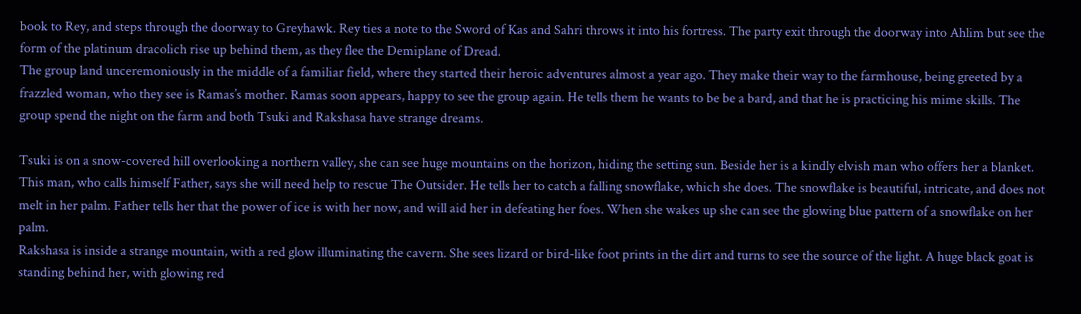book to Rey, and steps through the doorway to Greyhawk. Rey ties a note to the Sword of Kas and Sahri throws it into his fortress. The party exit through the doorway into Ahlim but see the form of the platinum dracolich rise up behind them, as they flee the Demiplane of Dread.
The group land unceremoniously in the middle of a familiar field, where they started their heroic adventures almost a year ago. They make their way to the farmhouse, being greeted by a frazzled woman, who they see is Ramas’s mother. Ramas soon appears, happy to see the group again. He tells them he wants to be be a bard, and that he is practicing his mime skills. The group spend the night on the farm and both Tsuki and Rakshasa have strange dreams.

Tsuki is on a snow-covered hill overlooking a northern valley, she can see huge mountains on the horizon, hiding the setting sun. Beside her is a kindly elvish man who offers her a blanket. This man, who calls himself Father, says she will need help to rescue The Outsider. He tells her to catch a falling snowflake, which she does. The snowflake is beautiful, intricate, and does not melt in her palm. Father tells her that the power of ice is with her now, and will aid her in defeating her foes. When she wakes up she can see the glowing blue pattern of a snowflake on her palm.
Rakshasa is inside a strange mountain, with a red glow illuminating the cavern. She sees lizard or bird-like foot prints in the dirt and turns to see the source of the light. A huge black goat is standing behind her, with glowing red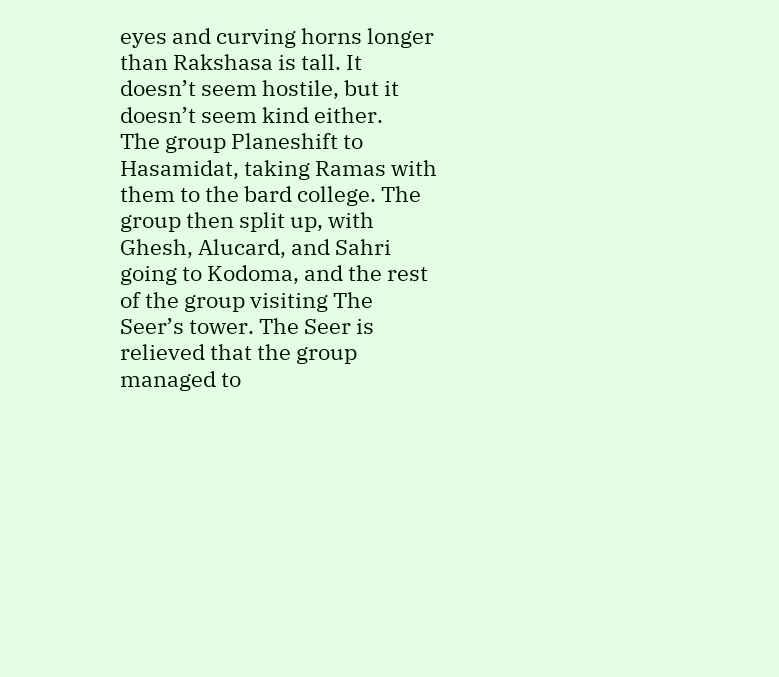eyes and curving horns longer than Rakshasa is tall. It doesn’t seem hostile, but it doesn’t seem kind either.
The group Planeshift to Hasamidat, taking Ramas with them to the bard college. The group then split up, with Ghesh, Alucard, and Sahri going to Kodoma, and the rest of the group visiting The Seer’s tower. The Seer is relieved that the group managed to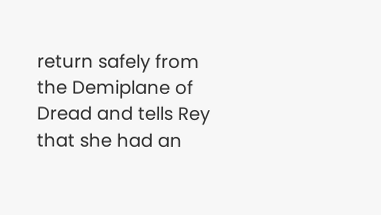return safely from the Demiplane of Dread and tells Rey that she had an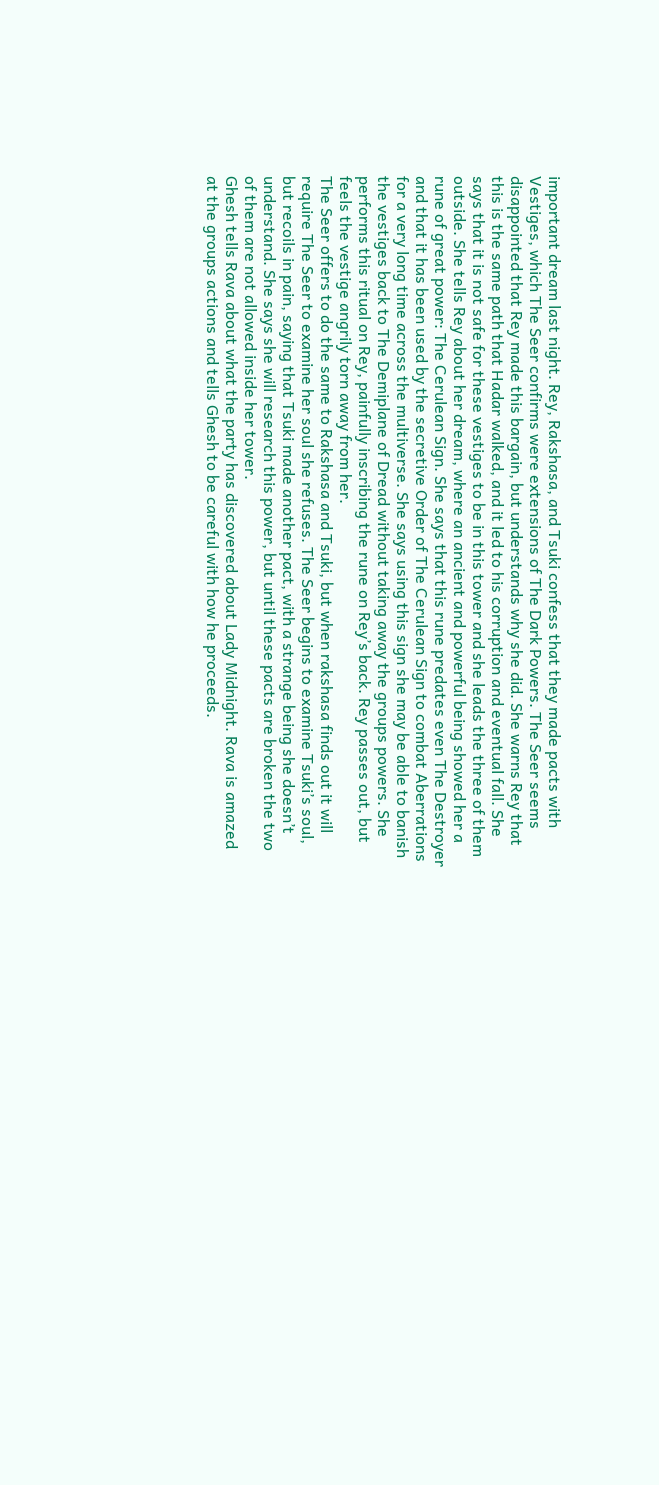important dream last night. Rey, Rakshasa, and Tsuki confess that they made pacts with Vestiges, which The Seer confirms were extensions of The Dark Powers. The Seer seems disappointed that Rey made this bargain, but understands why she did. She warns Rey that this is the same path that Hadar walked, and it led to his corruption and eventual fall. She says that it is not safe for these vestiges to be in this tower and she leads the three of them outside. She tells Rey about her dream, where an ancient and powerful being showed her a rune of great power: The Cerulean Sign. She says that this rune predates even The Destroyer and that it has been used by the secretive Order of The Cerulean Sign to combat Aberrations for a very long time across the multiverse. She says using this sign she may be able to banish the vestiges back to The Demiplane of Dread without taking away the groups powers. She performs this ritual on Rey, painfully inscribing the rune on Rey’s back. Rey passes out, but feels the vestige angrily torn away from her.
The Seer offers to do the same to Rakshasa and Tsuki, but when rakshasa finds out it will require The Seer to examine her soul she refuses. The Seer begins to examine Tsuki’s soul, but recoils in pain, saying that Tsuki made another pact, with a strange being she doesn’t understand. She says she will research this power, but until these pacts are broken the two of them are not allowed inside her tower.
Ghesh tells Rava about what the party has discovered about Lady Midnight. Rava is amazed at the groups actions and tells Ghesh to be careful with how he proceeds.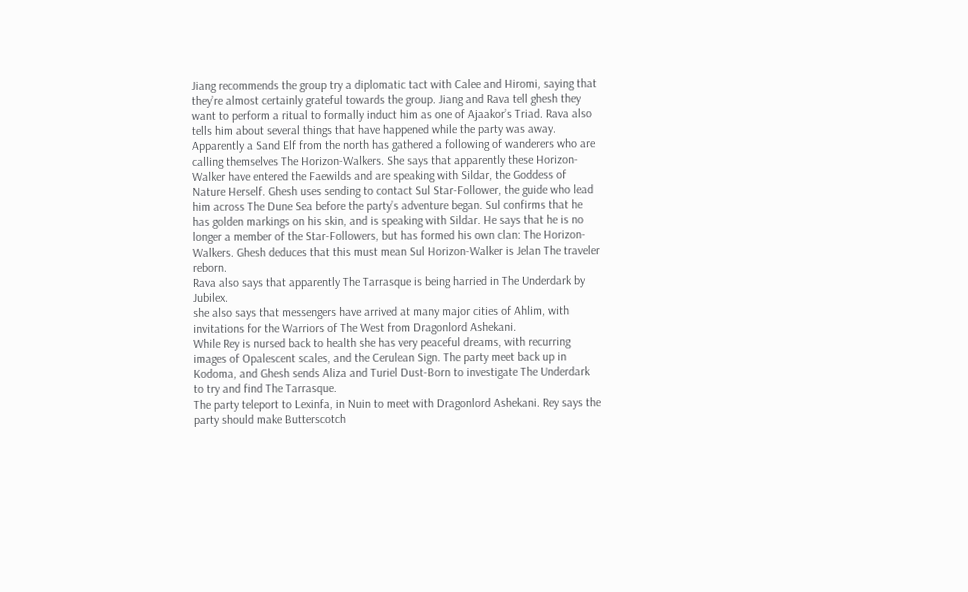Jiang recommends the group try a diplomatic tact with Calee and Hiromi, saying that they’re almost certainly grateful towards the group. Jiang and Rava tell ghesh they want to perform a ritual to formally induct him as one of Ajaakor’s Triad. Rava also tells him about several things that have happened while the party was away. Apparently a Sand Elf from the north has gathered a following of wanderers who are calling themselves The Horizon-Walkers. She says that apparently these Horizon-Walker have entered the Faewilds and are speaking with Sildar, the Goddess of Nature Herself. Ghesh uses sending to contact Sul Star-Follower, the guide who lead him across The Dune Sea before the party’s adventure began. Sul confirms that he has golden markings on his skin, and is speaking with Sildar. He says that he is no longer a member of the Star-Followers, but has formed his own clan: The Horizon-Walkers. Ghesh deduces that this must mean Sul Horizon-Walker is Jelan The traveler reborn.
Rava also says that apparently The Tarrasque is being harried in The Underdark by Jubilex.
she also says that messengers have arrived at many major cities of Ahlim, with invitations for the Warriors of The West from Dragonlord Ashekani.
While Rey is nursed back to health she has very peaceful dreams, with recurring images of Opalescent scales, and the Cerulean Sign. The party meet back up in Kodoma, and Ghesh sends Aliza and Turiel Dust-Born to investigate The Underdark to try and find The Tarrasque.
The party teleport to Lexinfa, in Nuin to meet with Dragonlord Ashekani. Rey says the party should make Butterscotch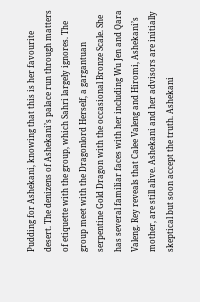Pudding for Ashekani, knowing that this is her favourite desert. The denizens of Ashekani’s palace run through matters of etiquette with the group, which Sahri largely ignores. The group meet with the Dragonlord Herself, a gargantuan serpentine Gold Dragon with the occasional Bronze Scale. She has several familiar faces with her including Wu Jen and Qara Valeng. Rey reveals that Calee Valeng and Hiromi, Ashekani’s mother, are still alive. Ashekani and her advisors are initially skeptical but soon accept the truth. Ashekani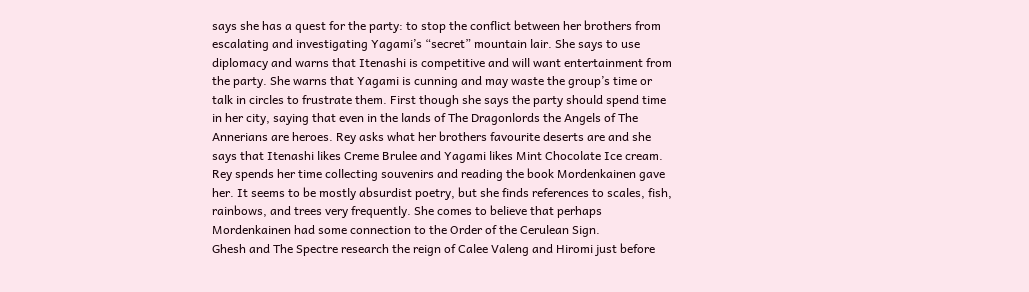says she has a quest for the party: to stop the conflict between her brothers from escalating and investigating Yagami’s “secret” mountain lair. She says to use diplomacy and warns that Itenashi is competitive and will want entertainment from the party. She warns that Yagami is cunning and may waste the group’s time or talk in circles to frustrate them. First though she says the party should spend time in her city, saying that even in the lands of The Dragonlords the Angels of The Annerians are heroes. Rey asks what her brothers favourite deserts are and she says that Itenashi likes Creme Brulee and Yagami likes Mint Chocolate Ice cream.
Rey spends her time collecting souvenirs and reading the book Mordenkainen gave her. It seems to be mostly absurdist poetry, but she finds references to scales, fish, rainbows, and trees very frequently. She comes to believe that perhaps Mordenkainen had some connection to the Order of the Cerulean Sign.
Ghesh and The Spectre research the reign of Calee Valeng and Hiromi just before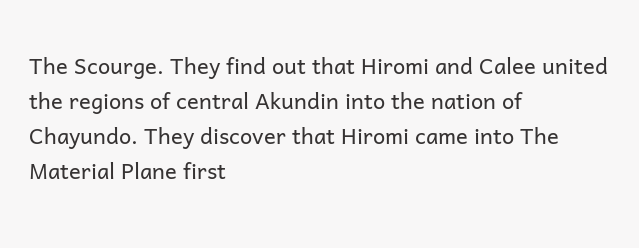The Scourge. They find out that Hiromi and Calee united the regions of central Akundin into the nation of Chayundo. They discover that Hiromi came into The Material Plane first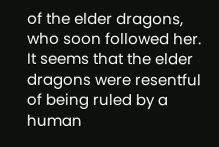of the elder dragons, who soon followed her. It seems that the elder dragons were resentful of being ruled by a human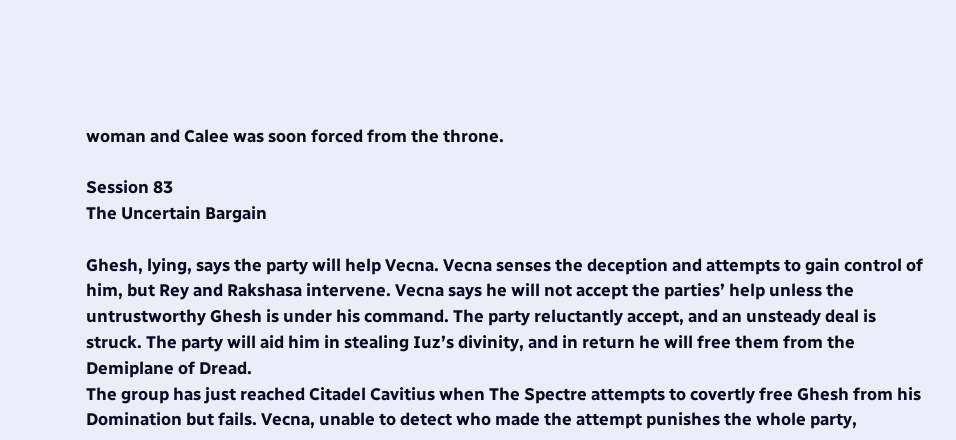woman and Calee was soon forced from the throne.

Session 83
The Uncertain Bargain

Ghesh, lying, says the party will help Vecna. Vecna senses the deception and attempts to gain control of him, but Rey and Rakshasa intervene. Vecna says he will not accept the parties’ help unless the untrustworthy Ghesh is under his command. The party reluctantly accept, and an unsteady deal is struck. The party will aid him in stealing Iuz’s divinity, and in return he will free them from the Demiplane of Dread.
The group has just reached Citadel Cavitius when The Spectre attempts to covertly free Ghesh from his Domination but fails. Vecna, unable to detect who made the attempt punishes the whole party,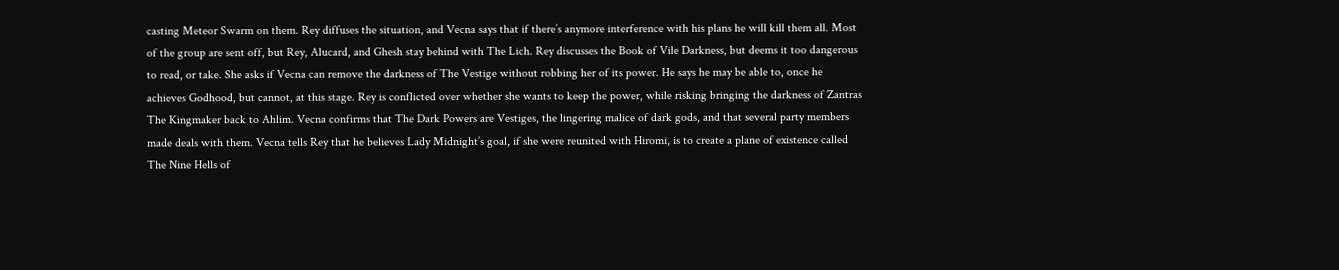casting Meteor Swarm on them. Rey diffuses the situation, and Vecna says that if there’s anymore interference with his plans he will kill them all. Most of the group are sent off, but Rey, Alucard, and Ghesh stay behind with The Lich. Rey discusses the Book of Vile Darkness, but deems it too dangerous to read, or take. She asks if Vecna can remove the darkness of The Vestige without robbing her of its power. He says he may be able to, once he achieves Godhood, but cannot, at this stage. Rey is conflicted over whether she wants to keep the power, while risking bringing the darkness of Zantras The Kingmaker back to Ahlim. Vecna confirms that The Dark Powers are Vestiges, the lingering malice of dark gods, and that several party members made deals with them. Vecna tells Rey that he believes Lady Midnight’s goal, if she were reunited with Hiromi, is to create a plane of existence called The Nine Hells of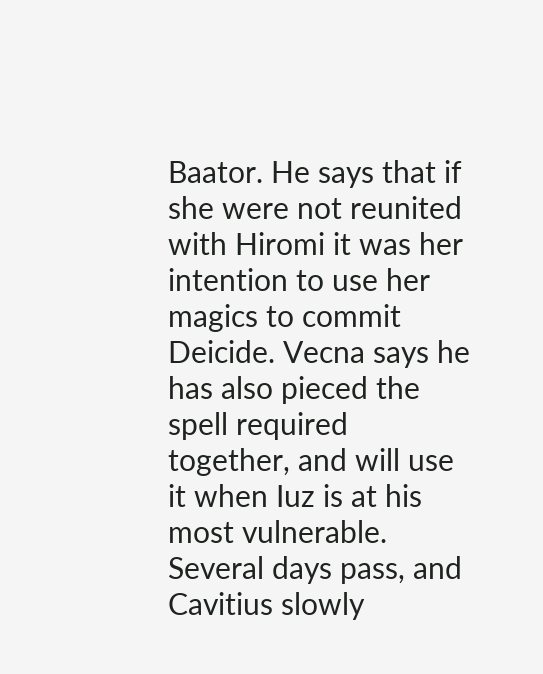Baator. He says that if she were not reunited with Hiromi it was her intention to use her magics to commit Deicide. Vecna says he has also pieced the spell required together, and will use it when Iuz is at his most vulnerable.
Several days pass, and Cavitius slowly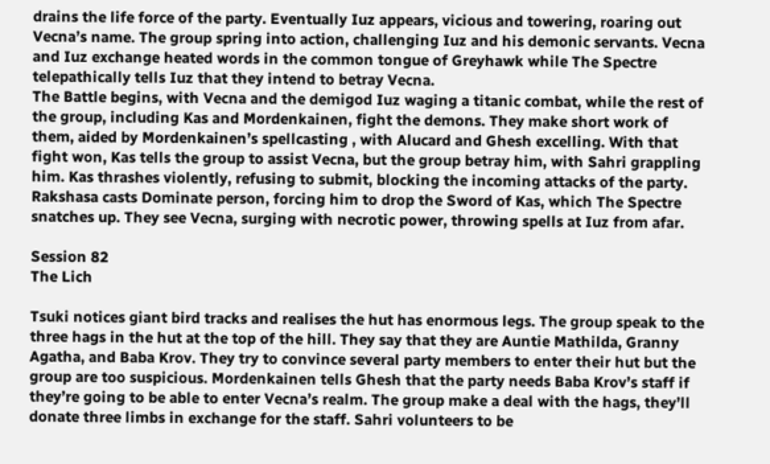drains the life force of the party. Eventually Iuz appears, vicious and towering, roaring out Vecna’s name. The group spring into action, challenging Iuz and his demonic servants. Vecna and Iuz exchange heated words in the common tongue of Greyhawk while The Spectre telepathically tells Iuz that they intend to betray Vecna.
The Battle begins, with Vecna and the demigod Iuz waging a titanic combat, while the rest of the group, including Kas and Mordenkainen, fight the demons. They make short work of them, aided by Mordenkainen’s spellcasting , with Alucard and Ghesh excelling. With that fight won, Kas tells the group to assist Vecna, but the group betray him, with Sahri grappling him. Kas thrashes violently, refusing to submit, blocking the incoming attacks of the party. Rakshasa casts Dominate person, forcing him to drop the Sword of Kas, which The Spectre snatches up. They see Vecna, surging with necrotic power, throwing spells at Iuz from afar.

Session 82
The Lich

Tsuki notices giant bird tracks and realises the hut has enormous legs. The group speak to the three hags in the hut at the top of the hill. They say that they are Auntie Mathilda, Granny Agatha, and Baba Krov. They try to convince several party members to enter their hut but the group are too suspicious. Mordenkainen tells Ghesh that the party needs Baba Krov’s staff if they’re going to be able to enter Vecna’s realm. The group make a deal with the hags, they’ll donate three limbs in exchange for the staff. Sahri volunteers to be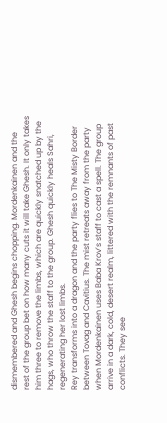dismembered and Ghesh begins chopping. Mordenkainen and the rest of the group bet on how many cuts it will take Ghesh. It only takes him three to remove the limbs, which are quickly snatched up by the hags, who throw the staff to the group. Ghesh quickly heals Sahri, regenerating her lost limbs.
Rey transforms into a dragon and the party flies to The Misty Border between Tovag and Cavitius. The mist retreats away from the party when Mordenkainen uses Baba Krov’s staff to cast a spell. The group arrive in a dark, cold, desert realm, littered with the remnants of past conflicts. They see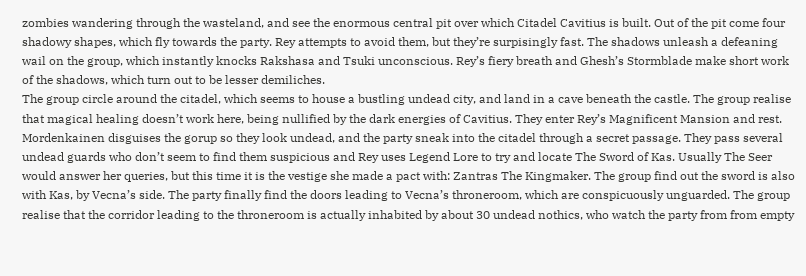zombies wandering through the wasteland, and see the enormous central pit over which Citadel Cavitius is built. Out of the pit come four shadowy shapes, which fly towards the party. Rey attempts to avoid them, but they’re surpisingly fast. The shadows unleash a defeaning wail on the group, which instantly knocks Rakshasa and Tsuki unconscious. Rey’s fiery breath and Ghesh’s Stormblade make short work of the shadows, which turn out to be lesser demiliches.
The group circle around the citadel, which seems to house a bustling undead city, and land in a cave beneath the castle. The group realise that magical healing doesn’t work here, being nullified by the dark energies of Cavitius. They enter Rey’s Magnificent Mansion and rest.
Mordenkainen disguises the gorup so they look undead, and the party sneak into the citadel through a secret passage. They pass several undead guards who don’t seem to find them suspicious and Rey uses Legend Lore to try and locate The Sword of Kas. Usually The Seer would answer her queries, but this time it is the vestige she made a pact with: Zantras The Kingmaker. The group find out the sword is also with Kas, by Vecna’s side. The party finally find the doors leading to Vecna’s throneroom, which are conspicuously unguarded. The group realise that the corridor leading to the throneroom is actually inhabited by about 30 undead nothics, who watch the party from from empty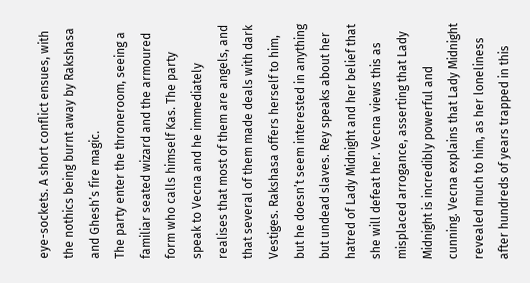eye-sockets. A short conflict ensues, with the nothics being burnt away by Rakshasa and Ghesh’s fire magic.
The party enter the throneroom, seeing a familiar seated wizard and the armoured form who calls himself Kas. The party speak to Vecna and he immediately realises that most of them are angels, and that several of them made deals with dark Vestiges. Rakshasa offers herself to him, but he doesn’t seem interested in anything but undead slaves. Rey speaks about her hatred of Lady Midnight and her belief that she will defeat her. Vecna views this as misplaced arrogance, asserting that Lady Midnight is incredibly powerful and cunning. Vecna explains that Lady Midnight revealed much to him, as her loneliness after hundreds of years trapped in this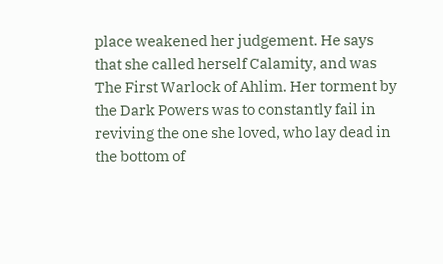place weakened her judgement. He says that she called herself Calamity, and was The First Warlock of Ahlim. Her torment by the Dark Powers was to constantly fail in reviving the one she loved, who lay dead in the bottom of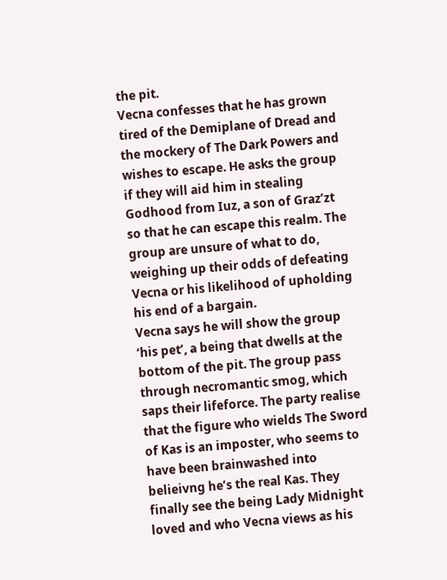the pit.
Vecna confesses that he has grown tired of the Demiplane of Dread and the mockery of The Dark Powers and wishes to escape. He asks the group if they will aid him in stealing Godhood from Iuz, a son of Graz’zt so that he can escape this realm. The group are unsure of what to do, weighing up their odds of defeating Vecna or his likelihood of upholding his end of a bargain.
Vecna says he will show the group ‘his pet’, a being that dwells at the bottom of the pit. The group pass through necromantic smog, which saps their lifeforce. The party realise that the figure who wields The Sword of Kas is an imposter, who seems to have been brainwashed into belieivng he’s the real Kas. They finally see the being Lady Midnight loved and who Vecna views as his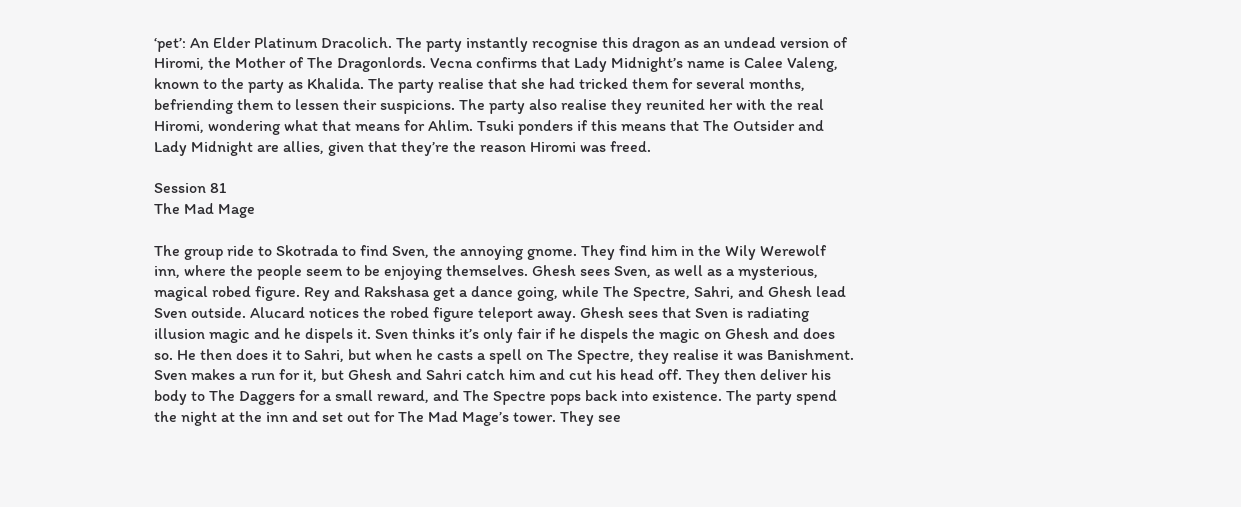‘pet’: An Elder Platinum Dracolich. The party instantly recognise this dragon as an undead version of Hiromi, the Mother of The Dragonlords. Vecna confirms that Lady Midnight’s name is Calee Valeng, known to the party as Khalida. The party realise that she had tricked them for several months, befriending them to lessen their suspicions. The party also realise they reunited her with the real Hiromi, wondering what that means for Ahlim. Tsuki ponders if this means that The Outsider and Lady Midnight are allies, given that they’re the reason Hiromi was freed.

Session 81
The Mad Mage

The group ride to Skotrada to find Sven, the annoying gnome. They find him in the Wily Werewolf inn, where the people seem to be enjoying themselves. Ghesh sees Sven, as well as a mysterious, magical robed figure. Rey and Rakshasa get a dance going, while The Spectre, Sahri, and Ghesh lead Sven outside. Alucard notices the robed figure teleport away. Ghesh sees that Sven is radiating illusion magic and he dispels it. Sven thinks it’s only fair if he dispels the magic on Ghesh and does so. He then does it to Sahri, but when he casts a spell on The Spectre, they realise it was Banishment. Sven makes a run for it, but Ghesh and Sahri catch him and cut his head off. They then deliver his body to The Daggers for a small reward, and The Spectre pops back into existence. The party spend the night at the inn and set out for The Mad Mage’s tower. They see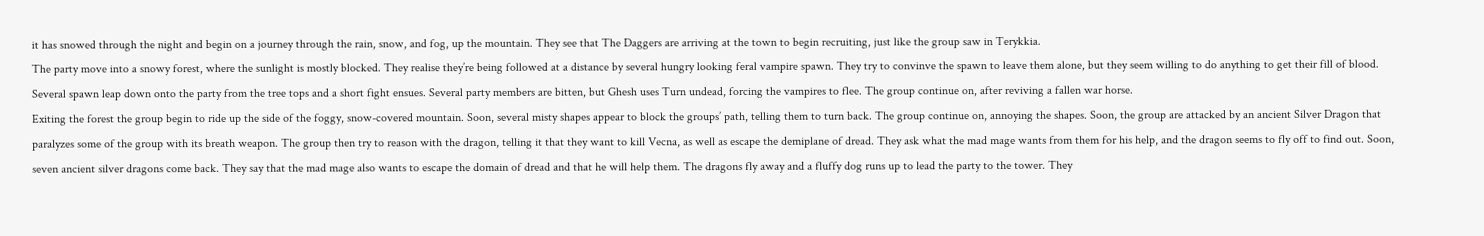it has snowed through the night and begin on a journey through the rain, snow, and fog, up the mountain. They see that The Daggers are arriving at the town to begin recruiting, just like the group saw in Terykkia.
The party move into a snowy forest, where the sunlight is mostly blocked. They realise they’re being followed at a distance by several hungry looking feral vampire spawn. They try to convinve the spawn to leave them alone, but they seem willing to do anything to get their fill of blood. Several spawn leap down onto the party from the tree tops and a short fight ensues. Several party members are bitten, but Ghesh uses Turn undead, forcing the vampires to flee. The group continue on, after reviving a fallen war horse.
Exiting the forest the group begin to ride up the side of the foggy, snow-covered mountain. Soon, several misty shapes appear to block the groups’ path, telling them to turn back. The group continue on, annoying the shapes. Soon, the group are attacked by an ancient Silver Dragon that paralyzes some of the group with its breath weapon. The group then try to reason with the dragon, telling it that they want to kill Vecna, as well as escape the demiplane of dread. They ask what the mad mage wants from them for his help, and the dragon seems to fly off to find out. Soon, seven ancient silver dragons come back. They say that the mad mage also wants to escape the domain of dread and that he will help them. The dragons fly away and a fluffy dog runs up to lead the party to the tower. They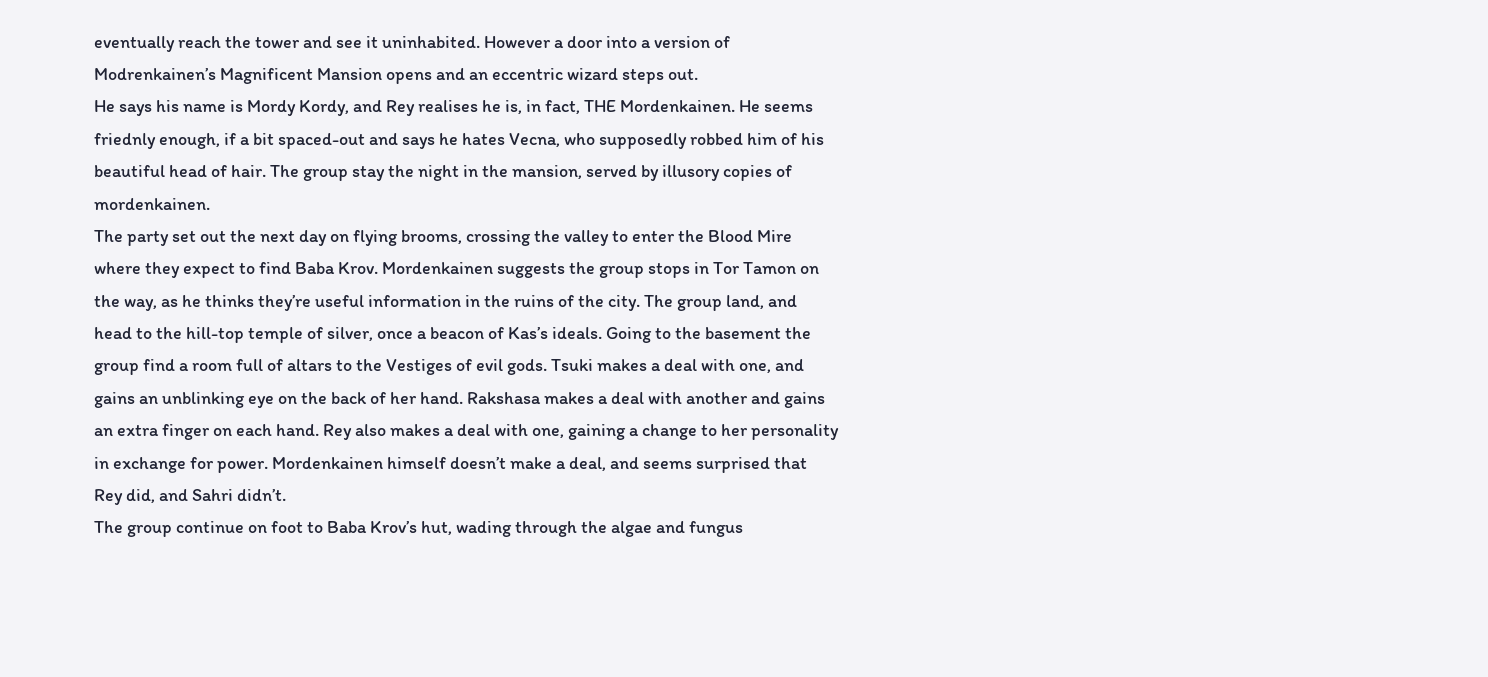eventually reach the tower and see it uninhabited. However a door into a version of Modrenkainen’s Magnificent Mansion opens and an eccentric wizard steps out.
He says his name is Mordy Kordy, and Rey realises he is, in fact, THE Mordenkainen. He seems friednly enough, if a bit spaced-out and says he hates Vecna, who supposedly robbed him of his beautiful head of hair. The group stay the night in the mansion, served by illusory copies of mordenkainen.
The party set out the next day on flying brooms, crossing the valley to enter the Blood Mire where they expect to find Baba Krov. Mordenkainen suggests the group stops in Tor Tamon on the way, as he thinks they’re useful information in the ruins of the city. The group land, and head to the hill-top temple of silver, once a beacon of Kas’s ideals. Going to the basement the group find a room full of altars to the Vestiges of evil gods. Tsuki makes a deal with one, and gains an unblinking eye on the back of her hand. Rakshasa makes a deal with another and gains an extra finger on each hand. Rey also makes a deal with one, gaining a change to her personality in exchange for power. Mordenkainen himself doesn’t make a deal, and seems surprised that Rey did, and Sahri didn’t.
The group continue on foot to Baba Krov’s hut, wading through the algae and fungus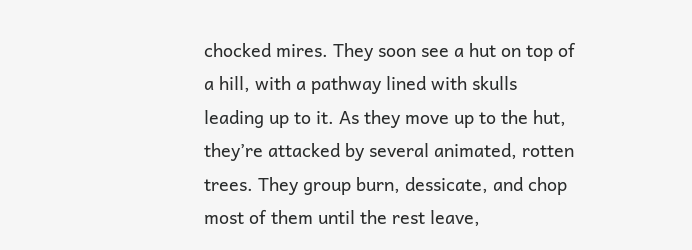chocked mires. They soon see a hut on top of a hill, with a pathway lined with skulls leading up to it. As they move up to the hut, they’re attacked by several animated, rotten trees. They group burn, dessicate, and chop most of them until the rest leave,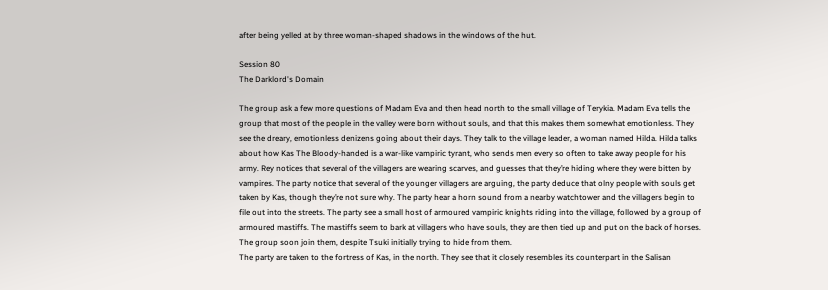after being yelled at by three woman-shaped shadows in the windows of the hut.

Session 80
The Darklord's Domain

The group ask a few more questions of Madam Eva and then head north to the small village of Terykia. Madam Eva tells the group that most of the people in the valley were born without souls, and that this makes them somewhat emotionless. They see the dreary, emotionless denizens going about their days. They talk to the village leader, a woman named Hilda. Hilda talks about how Kas The Bloody-handed is a war-like vampiric tyrant, who sends men every so often to take away people for his army. Rey notices that several of the villagers are wearing scarves, and guesses that they’re hiding where they were bitten by vampires. The party notice that several of the younger villagers are arguing, the party deduce that olny people with souls get taken by Kas, though they’re not sure why. The party hear a horn sound from a nearby watchtower and the villagers begin to file out into the streets. The party see a small host of armoured vampiric knights riding into the village, followed by a group of armoured mastiffs. The mastiffs seem to bark at villagers who have souls, they are then tied up and put on the back of horses. The group soon join them, despite Tsuki initially trying to hide from them.
The party are taken to the fortress of Kas, in the north. They see that it closely resembles its counterpart in the Salisan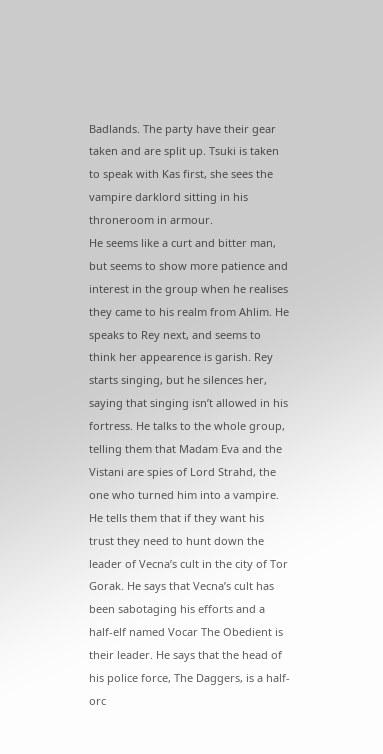Badlands. The party have their gear taken and are split up. Tsuki is taken to speak with Kas first, she sees the vampire darklord sitting in his throneroom in armour.
He seems like a curt and bitter man, but seems to show more patience and interest in the group when he realises they came to his realm from Ahlim. He speaks to Rey next, and seems to think her appearence is garish. Rey starts singing, but he silences her, saying that singing isn’t allowed in his fortress. He talks to the whole group, telling them that Madam Eva and the Vistani are spies of Lord Strahd, the one who turned him into a vampire. He tells them that if they want his trust they need to hunt down the leader of Vecna’s cult in the city of Tor Gorak. He says that Vecna’s cult has been sabotaging his efforts and a half-elf named Vocar The Obedient is their leader. He says that the head of his police force, The Daggers, is a half-orc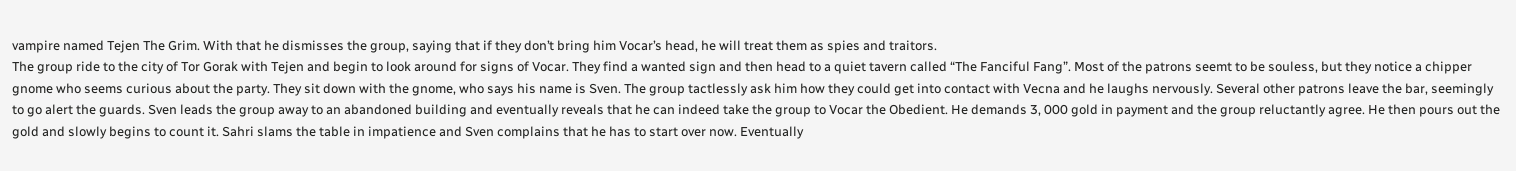vampire named Tejen The Grim. With that he dismisses the group, saying that if they don’t bring him Vocar’s head, he will treat them as spies and traitors.
The group ride to the city of Tor Gorak with Tejen and begin to look around for signs of Vocar. They find a wanted sign and then head to a quiet tavern called “The Fanciful Fang”. Most of the patrons seemt to be souless, but they notice a chipper gnome who seems curious about the party. They sit down with the gnome, who says his name is Sven. The group tactlessly ask him how they could get into contact with Vecna and he laughs nervously. Several other patrons leave the bar, seemingly to go alert the guards. Sven leads the group away to an abandoned building and eventually reveals that he can indeed take the group to Vocar the Obedient. He demands 3, 000 gold in payment and the group reluctantly agree. He then pours out the gold and slowly begins to count it. Sahri slams the table in impatience and Sven complains that he has to start over now. Eventually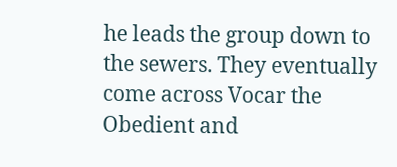he leads the group down to the sewers. They eventually come across Vocar the Obedient and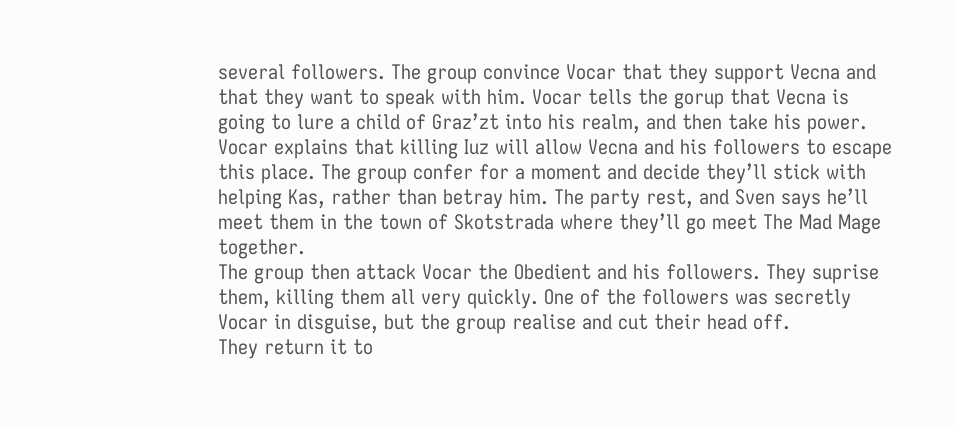several followers. The group convince Vocar that they support Vecna and that they want to speak with him. Vocar tells the gorup that Vecna is going to lure a child of Graz’zt into his realm, and then take his power. Vocar explains that killing Iuz will allow Vecna and his followers to escape this place. The group confer for a moment and decide they’ll stick with helping Kas, rather than betray him. The party rest, and Sven says he’ll meet them in the town of Skotstrada where they’ll go meet The Mad Mage together.
The group then attack Vocar the Obedient and his followers. They suprise them, killing them all very quickly. One of the followers was secretly Vocar in disguise, but the group realise and cut their head off.
They return it to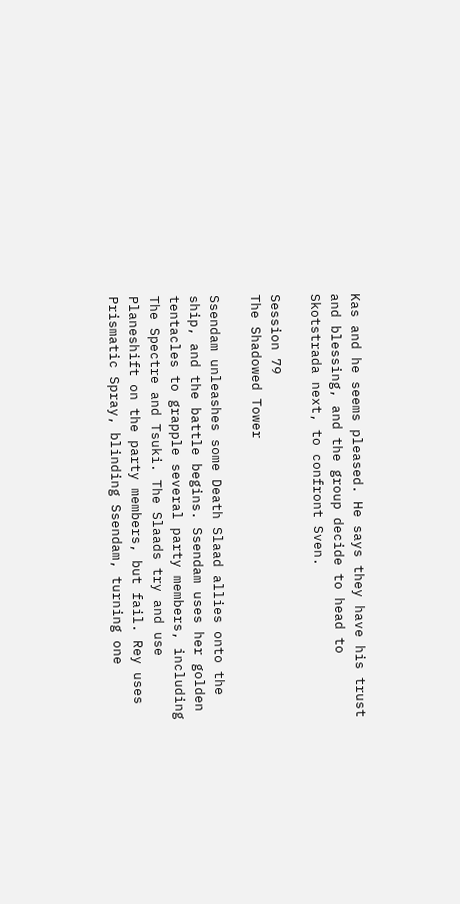Kas and he seems pleased. He says they have his trust and blessing, and the group decide to head to Skotstrada next, to confront Sven.

Session 79
The Shadowed Tower

Ssendam unleashes some Death Slaad allies onto the ship, and the battle begins. Ssendam uses her golden tentacles to grapple several party members, including The Spectre and Tsuki. The Slaads try and use Planeshift on the party members, but fail. Rey uses Prismatic Spray, blinding Ssendam, turning one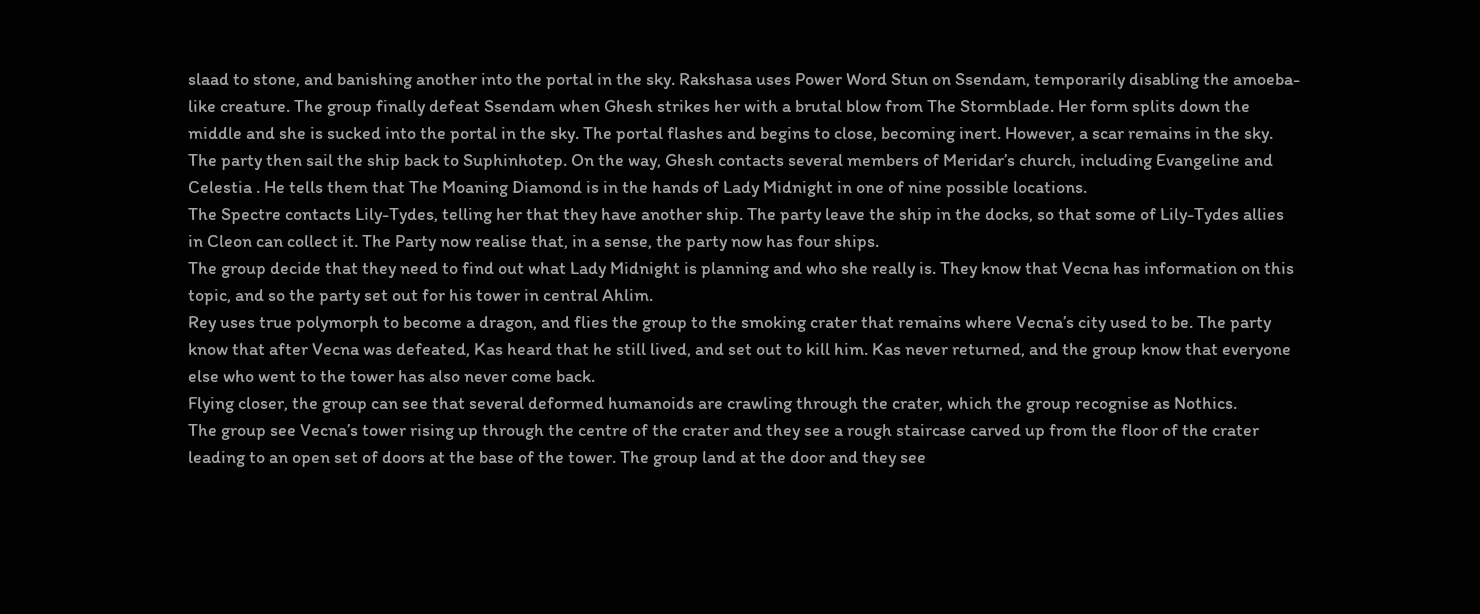slaad to stone, and banishing another into the portal in the sky. Rakshasa uses Power Word Stun on Ssendam, temporarily disabling the amoeba-like creature. The group finally defeat Ssendam when Ghesh strikes her with a brutal blow from The Stormblade. Her form splits down the middle and she is sucked into the portal in the sky. The portal flashes and begins to close, becoming inert. However, a scar remains in the sky. The party then sail the ship back to Suphinhotep. On the way, Ghesh contacts several members of Meridar’s church, including Evangeline and Celestia . He tells them that The Moaning Diamond is in the hands of Lady Midnight in one of nine possible locations.
The Spectre contacts Lily-Tydes, telling her that they have another ship. The party leave the ship in the docks, so that some of Lily-Tydes allies in Cleon can collect it. The Party now realise that, in a sense, the party now has four ships.
The group decide that they need to find out what Lady Midnight is planning and who she really is. They know that Vecna has information on this topic, and so the party set out for his tower in central Ahlim.
Rey uses true polymorph to become a dragon, and flies the group to the smoking crater that remains where Vecna’s city used to be. The party know that after Vecna was defeated, Kas heard that he still lived, and set out to kill him. Kas never returned, and the group know that everyone else who went to the tower has also never come back.
Flying closer, the group can see that several deformed humanoids are crawling through the crater, which the group recognise as Nothics.
The group see Vecna’s tower rising up through the centre of the crater and they see a rough staircase carved up from the floor of the crater leading to an open set of doors at the base of the tower. The group land at the door and they see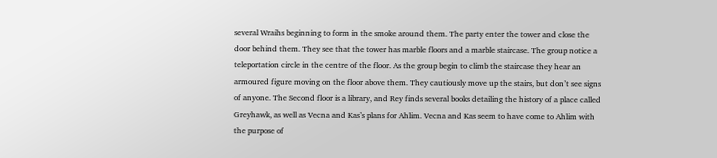several Wraihs beginning to form in the smoke around them. The party enter the tower and close the door behind them. They see that the tower has marble floors and a marble staircase. The group notice a teleportation circle in the centre of the floor. As the group begin to climb the staircase they hear an armoured figure moving on the floor above them. They cautiously move up the stairs, but don’t see signs of anyone. The Second floor is a library, and Rey finds several books detailing the history of a place called Greyhawk, as well as Vecna and Kas’s plans for Ahlim. Vecna and Kas seem to have come to Ahlim with the purpose of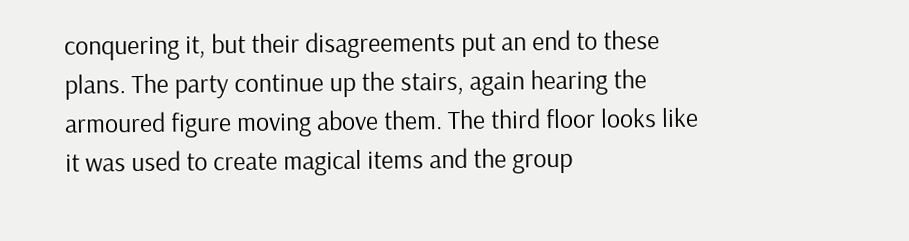conquering it, but their disagreements put an end to these plans. The party continue up the stairs, again hearing the armoured figure moving above them. The third floor looks like it was used to create magical items and the group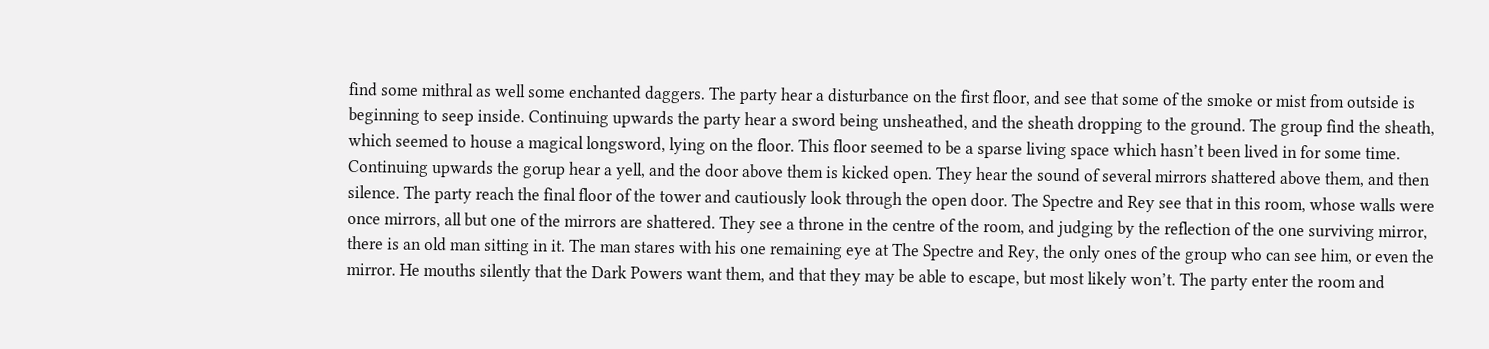find some mithral as well some enchanted daggers. The party hear a disturbance on the first floor, and see that some of the smoke or mist from outside is beginning to seep inside. Continuing upwards the party hear a sword being unsheathed, and the sheath dropping to the ground. The group find the sheath, which seemed to house a magical longsword, lying on the floor. This floor seemed to be a sparse living space which hasn’t been lived in for some time. Continuing upwards the gorup hear a yell, and the door above them is kicked open. They hear the sound of several mirrors shattered above them, and then silence. The party reach the final floor of the tower and cautiously look through the open door. The Spectre and Rey see that in this room, whose walls were once mirrors, all but one of the mirrors are shattered. They see a throne in the centre of the room, and judging by the reflection of the one surviving mirror, there is an old man sitting in it. The man stares with his one remaining eye at The Spectre and Rey, the only ones of the group who can see him, or even the mirror. He mouths silently that the Dark Powers want them, and that they may be able to escape, but most likely won’t. The party enter the room and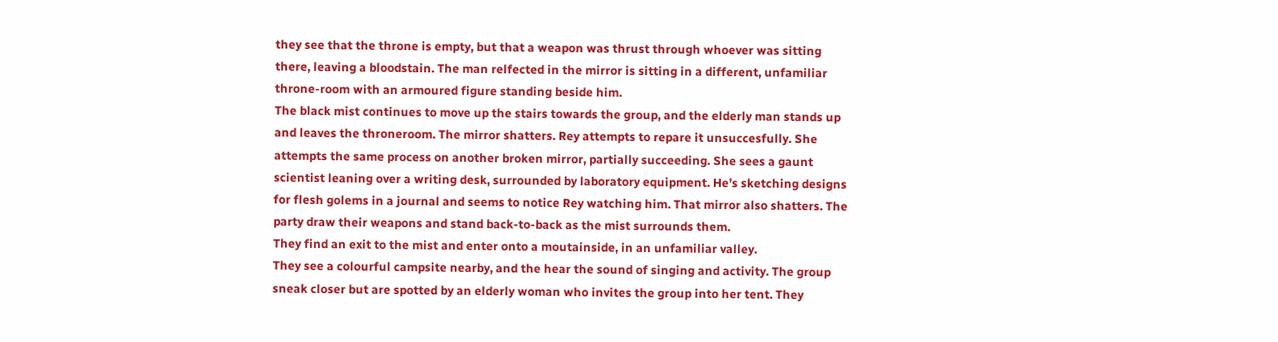they see that the throne is empty, but that a weapon was thrust through whoever was sitting there, leaving a bloodstain. The man relfected in the mirror is sitting in a different, unfamiliar throne-room with an armoured figure standing beside him.
The black mist continues to move up the stairs towards the group, and the elderly man stands up and leaves the throneroom. The mirror shatters. Rey attempts to repare it unsuccesfully. She attempts the same process on another broken mirror, partially succeeding. She sees a gaunt scientist leaning over a writing desk, surrounded by laboratory equipment. He’s sketching designs for flesh golems in a journal and seems to notice Rey watching him. That mirror also shatters. The party draw their weapons and stand back-to-back as the mist surrounds them.
They find an exit to the mist and enter onto a moutainside, in an unfamiliar valley.
They see a colourful campsite nearby, and the hear the sound of singing and activity. The group sneak closer but are spotted by an elderly woman who invites the group into her tent. They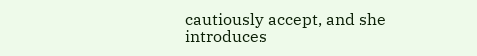cautiously accept, and she introduces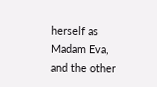herself as Madam Eva, and the other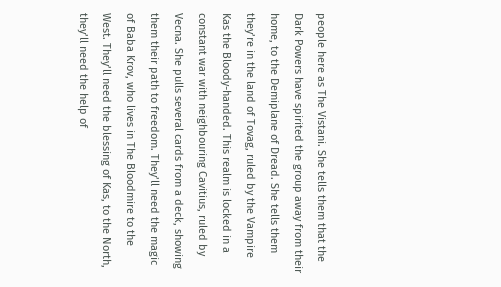people here as The Vistani. She tells them that the Dark Powers have spirited the group away from their home, to the Demiplane of Dread. She tells them they’re in the land of Tovag, ruled by the Vampire Kas the Bloody-handed. This realm is locked in a constant war with neighbouring Cavitius, ruled by Vecna. She pulls several cards from a deck, showing them their path to freedom. They’ll need the magic of Baba Krov, who lives in The Bloodmire to the West. They’ll need the blessing of Kas, to the North, they’ll need the help of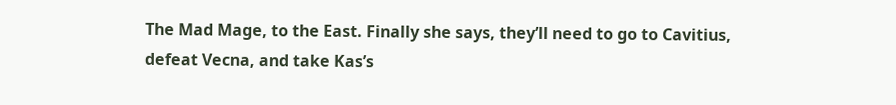The Mad Mage, to the East. Finally she says, they’ll need to go to Cavitius, defeat Vecna, and take Kas’s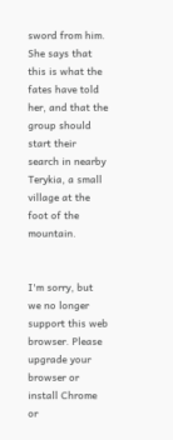sword from him.
She says that this is what the fates have told her, and that the group should start their search in nearby Terykia, a small village at the foot of the mountain.


I'm sorry, but we no longer support this web browser. Please upgrade your browser or install Chrome or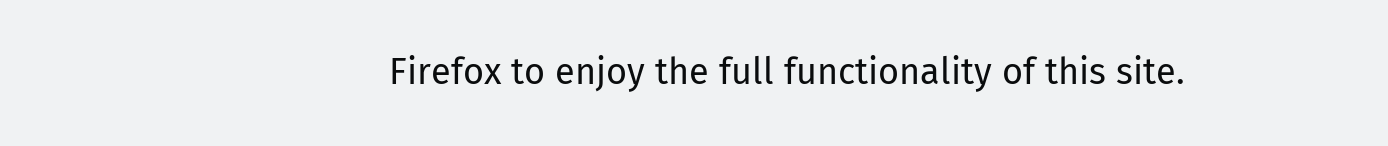Firefox to enjoy the full functionality of this site.